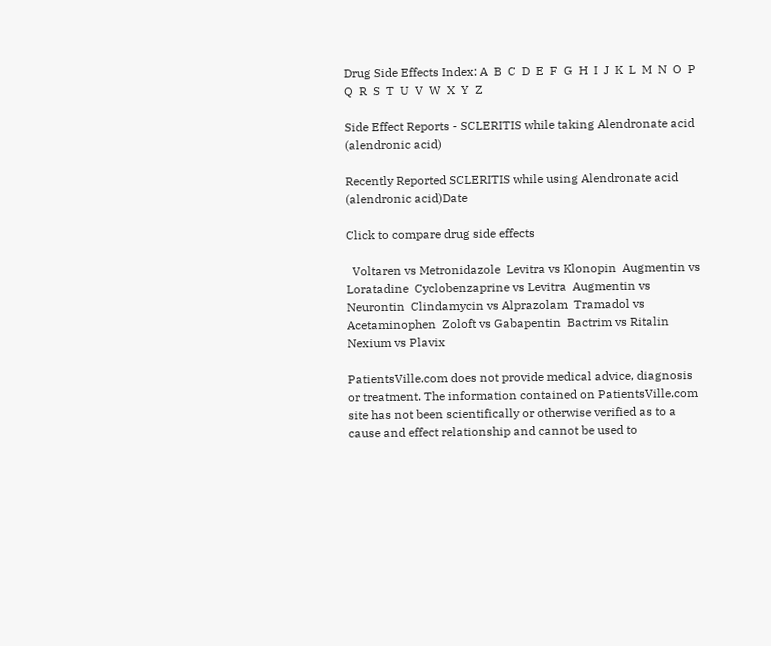Drug Side Effects Index: A  B  C  D  E  F  G  H  I  J  K  L  M  N  O  P  Q  R  S  T  U  V  W  X  Y  Z

Side Effect Reports - SCLERITIS while taking Alendronate acid (alendronic acid)

Recently Reported SCLERITIS while using Alendronate acid (alendronic acid)Date

Click to compare drug side effects

  Voltaren vs Metronidazole  Levitra vs Klonopin  Augmentin vs Loratadine  Cyclobenzaprine vs Levitra  Augmentin vs Neurontin  Clindamycin vs Alprazolam  Tramadol vs Acetaminophen  Zoloft vs Gabapentin  Bactrim vs Ritalin  Nexium vs Plavix

PatientsVille.com does not provide medical advice, diagnosis or treatment. The information contained on PatientsVille.com site has not been scientifically or otherwise verified as to a cause and effect relationship and cannot be used to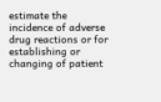estimate the incidence of adverse drug reactions or for establishing or changing of patient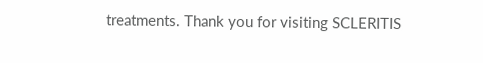treatments. Thank you for visiting SCLERITIS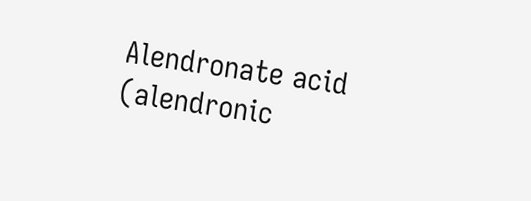Alendronate acid (alendronic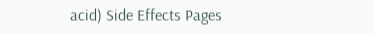acid) Side Effects Pages